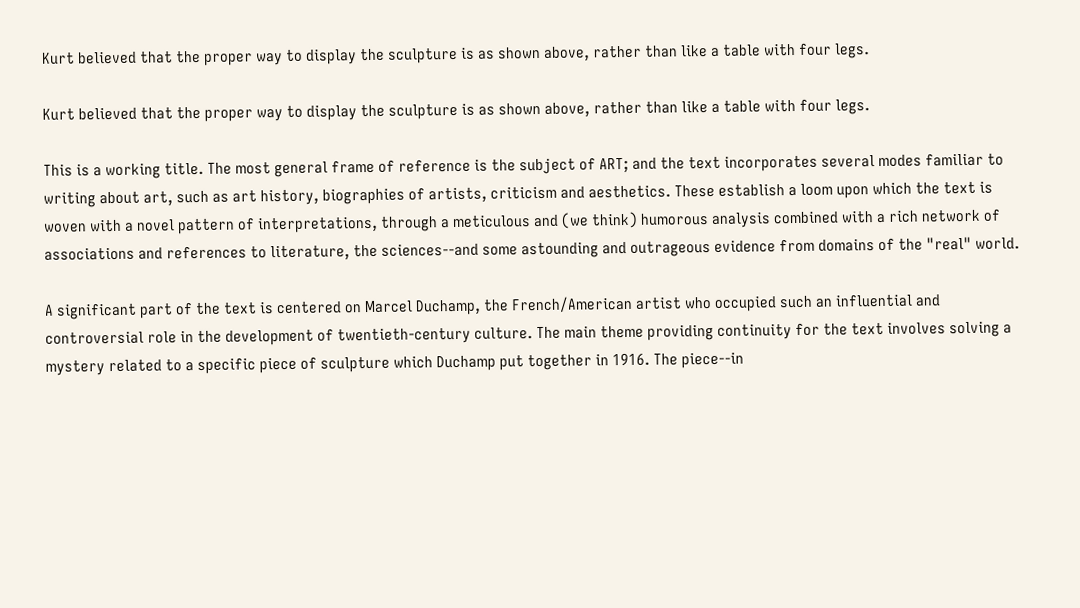Kurt believed that the proper way to display the sculpture is as shown above, rather than like a table with four legs.

Kurt believed that the proper way to display the sculpture is as shown above, rather than like a table with four legs.

This is a working title. The most general frame of reference is the subject of ART; and the text incorporates several modes familiar to writing about art, such as art history, biographies of artists, criticism and aesthetics. These establish a loom upon which the text is woven with a novel pattern of interpretations, through a meticulous and (we think) humorous analysis combined with a rich network of associations and references to literature, the sciences--and some astounding and outrageous evidence from domains of the "real" world.

A significant part of the text is centered on Marcel Duchamp, the French/American artist who occupied such an influential and controversial role in the development of twentieth-century culture. The main theme providing continuity for the text involves solving a mystery related to a specific piece of sculpture which Duchamp put together in 1916. The piece--in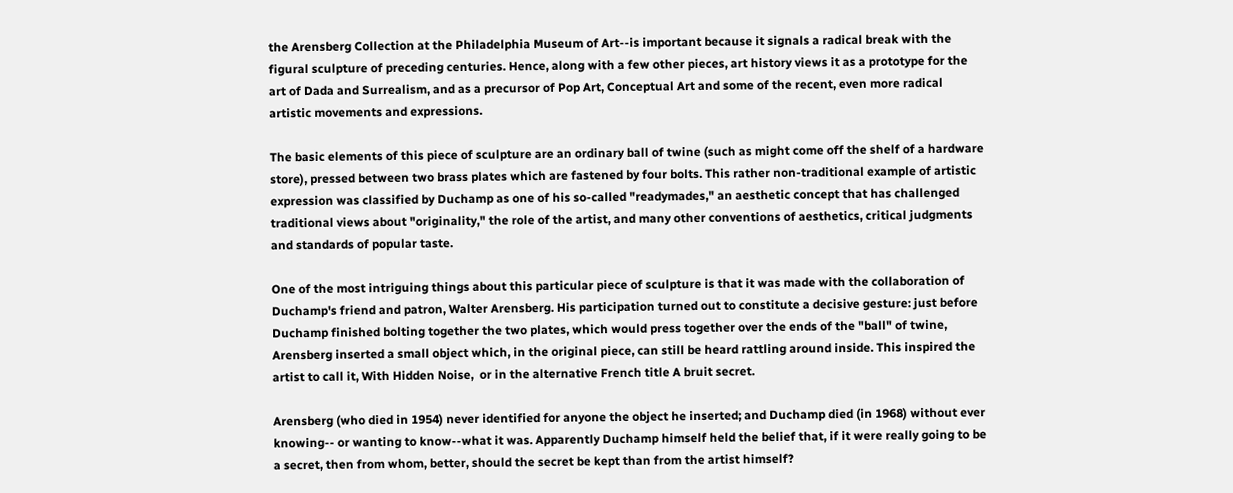the Arensberg Collection at the Philadelphia Museum of Art--is important because it signals a radical break with the figural sculpture of preceding centuries. Hence, along with a few other pieces, art history views it as a prototype for the art of Dada and Surrealism, and as a precursor of Pop Art, Conceptual Art and some of the recent, even more radical artistic movements and expressions.

The basic elements of this piece of sculpture are an ordinary ball of twine (such as might come off the shelf of a hardware store), pressed between two brass plates which are fastened by four bolts. This rather non-traditional example of artistic expression was classified by Duchamp as one of his so-called "readymades," an aesthetic concept that has challenged traditional views about "originality," the role of the artist, and many other conventions of aesthetics, critical judgments and standards of popular taste.

One of the most intriguing things about this particular piece of sculpture is that it was made with the collaboration of Duchamp's friend and patron, Walter Arensberg. His participation turned out to constitute a decisive gesture: just before Duchamp finished bolting together the two plates, which would press together over the ends of the "ball" of twine, Arensberg inserted a small object which, in the original piece, can still be heard rattling around inside. This inspired the artist to call it, With Hidden Noise,  or in the alternative French title A bruit secret.

Arensberg (who died in 1954) never identified for anyone the object he inserted; and Duchamp died (in 1968) without ever knowing-- or wanting to know--what it was. Apparently Duchamp himself held the belief that, if it were really going to be a secret, then from whom, better, should the secret be kept than from the artist himself?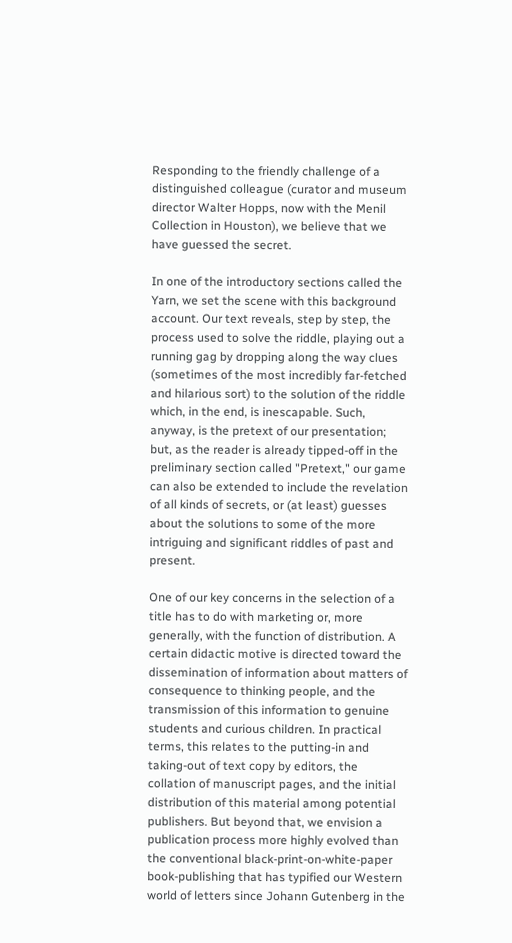Responding to the friendly challenge of a distinguished colleague (curator and museum director Walter Hopps, now with the Menil Collection in Houston), we believe that we have guessed the secret.

In one of the introductory sections called the Yarn, we set the scene with this background account. Our text reveals, step by step, the process used to solve the riddle, playing out a running gag by dropping along the way clues (sometimes of the most incredibly far-fetched and hilarious sort) to the solution of the riddle which, in the end, is inescapable. Such, anyway, is the pretext of our presentation; but, as the reader is already tipped-off in the preliminary section called "Pretext," our game can also be extended to include the revelation of all kinds of secrets, or (at least) guesses about the solutions to some of the more intriguing and significant riddles of past and present.

One of our key concerns in the selection of a title has to do with marketing or, more generally, with the function of distribution. A certain didactic motive is directed toward the dissemination of information about matters of consequence to thinking people, and the transmission of this information to genuine students and curious children. In practical terms, this relates to the putting-in and taking-out of text copy by editors, the collation of manuscript pages, and the initial distribution of this material among potential publishers. But beyond that, we envision a publication process more highly evolved than the conventional black-print-on-white-paper book-publishing that has typified our Western world of letters since Johann Gutenberg in the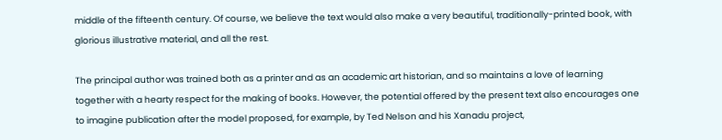middle of the fifteenth century. Of course, we believe the text would also make a very beautiful, traditionally-printed book, with glorious illustrative material, and all the rest.

The principal author was trained both as a printer and as an academic art historian, and so maintains a love of learning together with a hearty respect for the making of books. However, the potential offered by the present text also encourages one to imagine publication after the model proposed, for example, by Ted Nelson and his Xanadu project,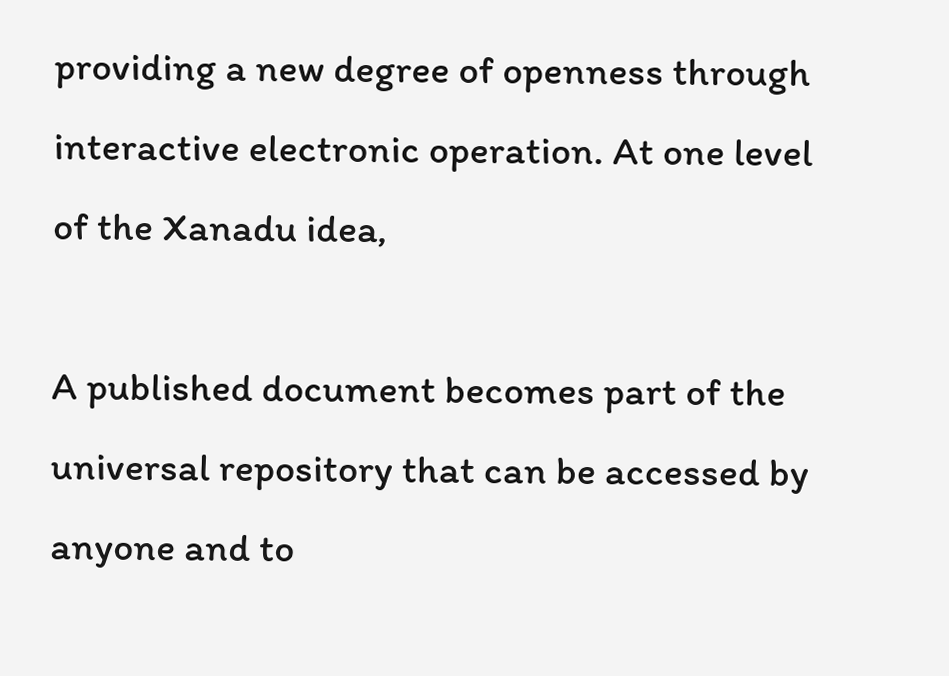providing a new degree of openness through interactive electronic operation. At one level of the Xanadu idea,

A published document becomes part of the universal repository that can be accessed by anyone and to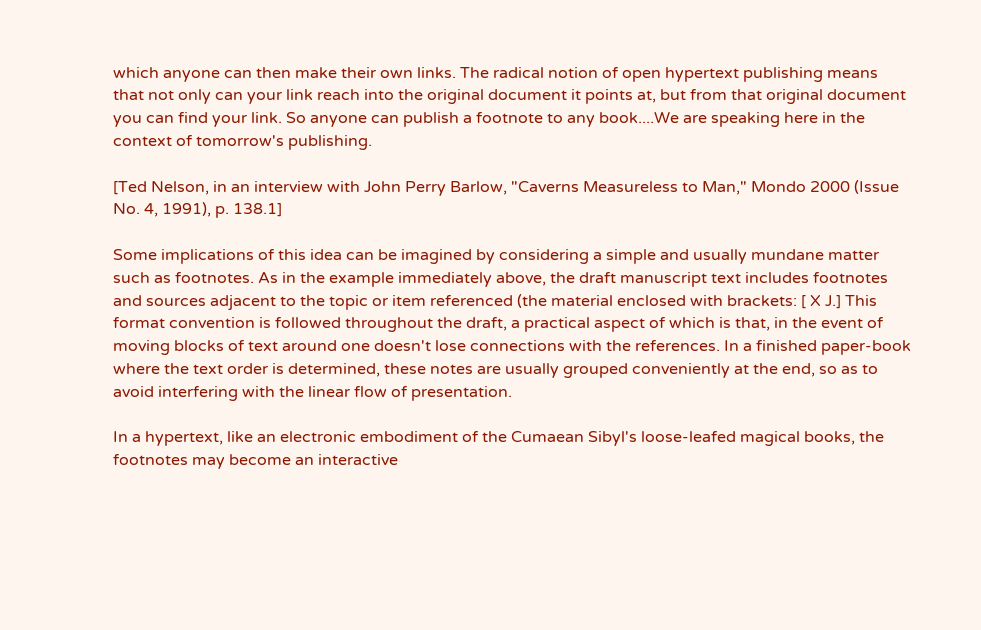which anyone can then make their own links. The radical notion of open hypertext publishing means that not only can your link reach into the original document it points at, but from that original document you can find your link. So anyone can publish a footnote to any book....We are speaking here in the context of tomorrow's publishing.

[Ted Nelson, in an interview with John Perry Barlow, "Caverns Measureless to Man," Mondo 2000 (Issue No. 4, 1991), p. 138.1]

Some implications of this idea can be imagined by considering a simple and usually mundane matter such as footnotes. As in the example immediately above, the draft manuscript text includes footnotes and sources adjacent to the topic or item referenced (the material enclosed with brackets: [ X J.] This format convention is followed throughout the draft, a practical aspect of which is that, in the event of moving blocks of text around one doesn't lose connections with the references. In a finished paper-book where the text order is determined, these notes are usually grouped conveniently at the end, so as to avoid interfering with the linear flow of presentation.

In a hypertext, like an electronic embodiment of the Cumaean Sibyl's loose-leafed magical books, the footnotes may become an interactive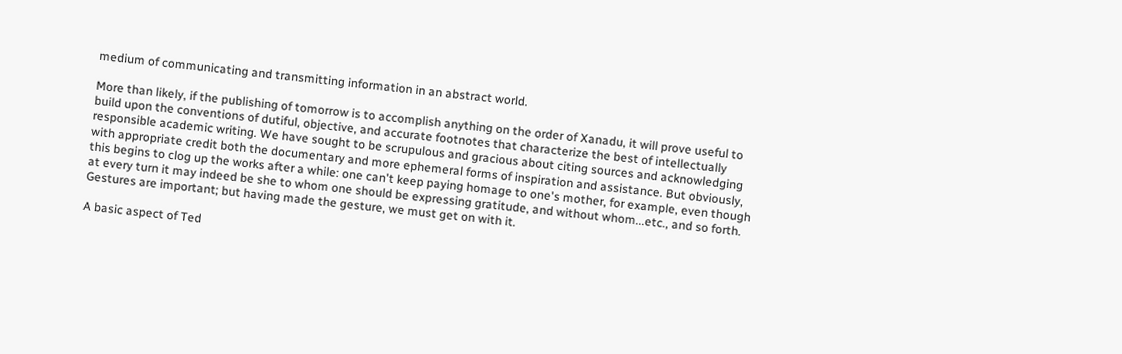medium of communicating and transmitting information in an abstract world.

More than likely, if the publishing of tomorrow is to accomplish anything on the order of Xanadu, it will prove useful to build upon the conventions of dutiful, objective, and accurate footnotes that characterize the best of intellectually responsible academic writing. We have sought to be scrupulous and gracious about citing sources and acknowledging with appropriate credit both the documentary and more ephemeral forms of inspiration and assistance. But obviously, this begins to clog up the works after a while: one can't keep paying homage to one's mother, for example, even though at every turn it may indeed be she to whom one should be expressing gratitude, and without whom...etc., and so forth. Gestures are important; but having made the gesture, we must get on with it.

A basic aspect of Ted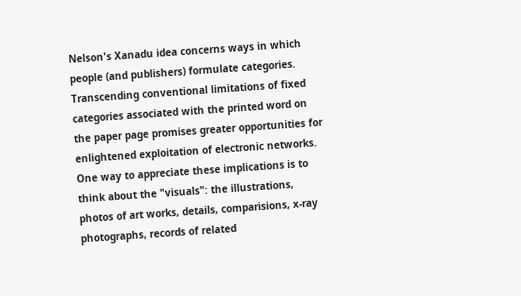Nelson's Xanadu idea concerns ways in which people (and publishers) formulate categories. Transcending conventional limitations of fixed categories associated with the printed word on the paper page promises greater opportunities for enlightened exploitation of electronic networks. One way to appreciate these implications is to think about the "visuals": the illustrations, photos of art works, details, comparisions, x-ray photographs, records of related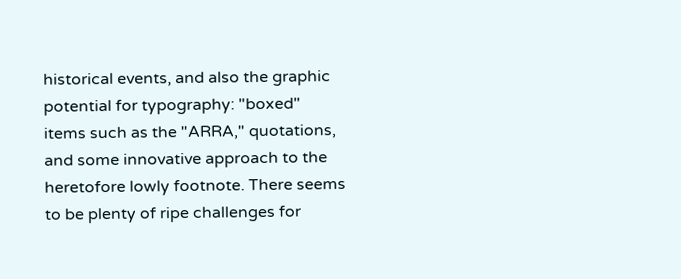historical events, and also the graphic potential for typography: "boxed" items such as the "ARRA," quotations, and some innovative approach to the heretofore lowly footnote. There seems to be plenty of ripe challenges for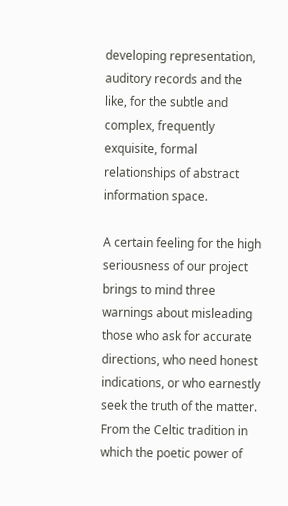developing representation, auditory records and the like, for the subtle and complex, frequently exquisite, formal relationships of abstract information space.

A certain feeling for the high seriousness of our project brings to mind three warnings about misleading those who ask for accurate directions, who need honest indications, or who earnestly seek the truth of the matter. From the Celtic tradition in which the poetic power of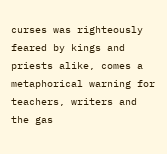curses was righteously feared by kings and priests alike, comes a metaphorical warning for teachers, writers and the gas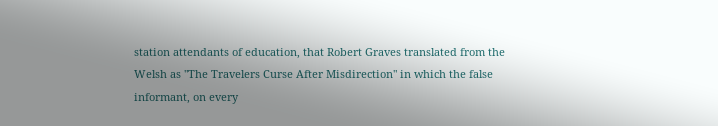station attendants of education, that Robert Graves translated from the Welsh as "The Travelers Curse After Misdirection" in which the false informant, on every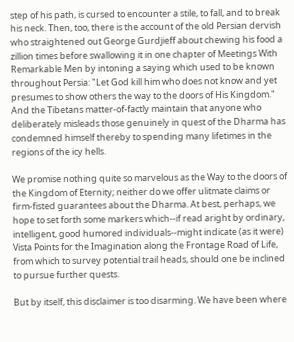step of his path, is cursed to encounter a stile, to fall, and to break his neck. Then, too, there is the account of the old Persian dervish who straightened out George Gurdjieff about chewing his food a zillion times before swallowing it in one chapter of Meetings With Remarkable Men by intoning a saying which used to be known throughout Persia: "Let God kill him who does not know and yet presumes to show others the way to the doors of His Kingdom." And the Tibetans matter-of-factly maintain that anyone who deliberately misleads those genuinely in quest of the Dharma has condemned himself thereby to spending many lifetimes in the regions of the icy hells.

We promise nothing quite so marvelous as the Way to the doors of the Kingdom of Eternity; neither do we offer ulitmate claims or firm-fisted guarantees about the Dharma. At best, perhaps, we hope to set forth some markers which--if read aright by ordinary, intelligent, good humored individuals--might indicate (as it were) Vista Points for the Imagination along the Frontage Road of Life, from which to survey potential trail heads, should one be inclined to pursue further quests.

But by itself, this disclaimer is too disarming. We have been where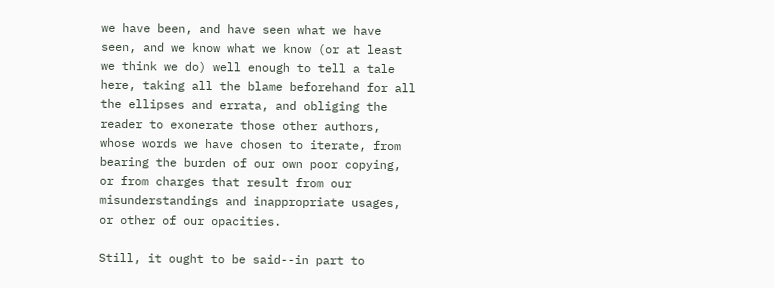we have been, and have seen what we have seen, and we know what we know (or at least we think we do) well enough to tell a tale here, taking all the blame beforehand for all the ellipses and errata, and obliging the reader to exonerate those other authors, whose words we have chosen to iterate, from bearing the burden of our own poor copying, or from charges that result from our misunderstandings and inappropriate usages, or other of our opacities.

Still, it ought to be said--in part to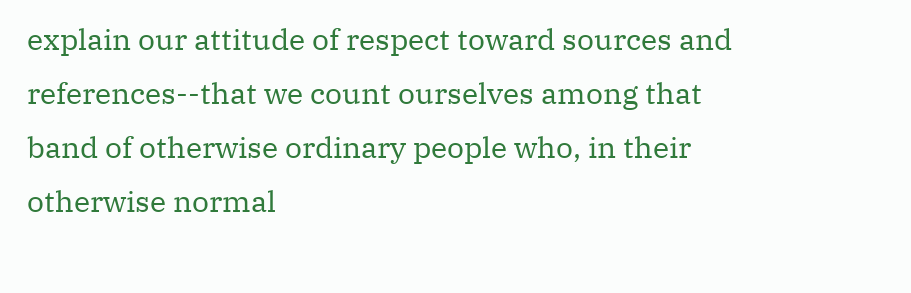explain our attitude of respect toward sources and references--that we count ourselves among that band of otherwise ordinary people who, in their otherwise normal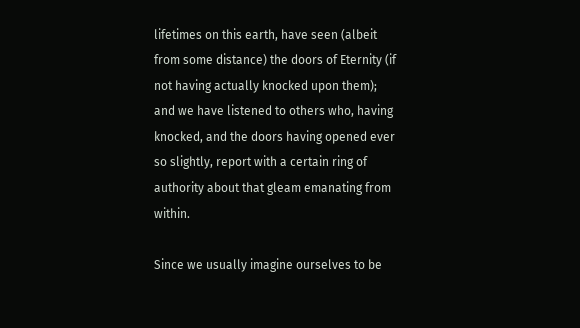lifetimes on this earth, have seen (albeit from some distance) the doors of Eternity (if not having actually knocked upon them); and we have listened to others who, having knocked, and the doors having opened ever so slightly, report with a certain ring of authority about that gleam emanating from within.

Since we usually imagine ourselves to be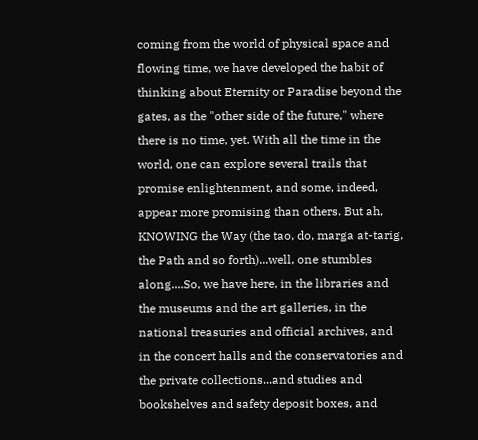coming from the world of physical space and flowing time, we have developed the habit of thinking about Eternity or Paradise beyond the gates, as the "other side of the future," where there is no time, yet. With all the time in the world, one can explore several trails that promise enlightenment, and some, indeed, appear more promising than others. But ah, KNOWING the Way (the tao, do, marga at-tarig, the Path and so forth)...well, one stumbles along....So, we have here, in the libraries and the museums and the art galleries, in the national treasuries and official archives, and in the concert halls and the conservatories and the private collections...and studies and bookshelves and safety deposit boxes, and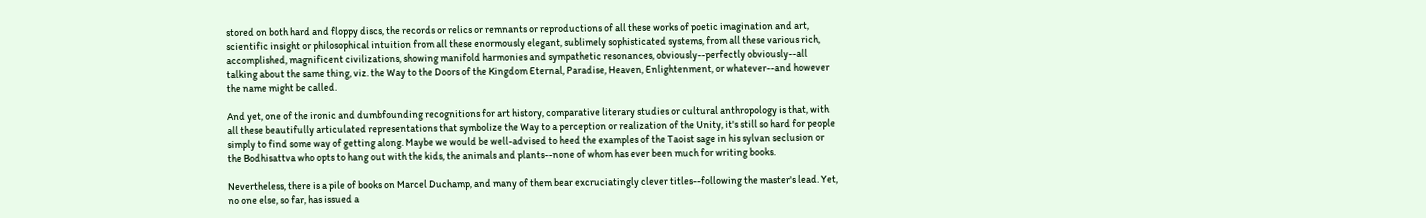stored on both hard and floppy discs, the records or relics or remnants or reproductions of all these works of poetic imagination and art, scientific insight or philosophical intuition from all these enormously elegant, sublimely sophisticated systems, from all these various rich, accomplished, magnificent civilizations, showing manifold harmonies and sympathetic resonances, obviously--perfectly obviously--all talking about the same thing, viz. the Way to the Doors of the Kingdom Eternal, Paradise, Heaven, Enlightenment, or whatever--and however the name might be called.

And yet, one of the ironic and dumbfounding recognitions for art history, comparative literary studies or cultural anthropology is that, with all these beautifully articulated representations that symbolize the Way to a perception or realization of the Unity, it's still so hard for people simply to find some way of getting along. Maybe we would be well-advised to heed the examples of the Taoist sage in his sylvan seclusion or the Bodhisattva who opts to hang out with the kids, the animals and plants--none of whom has ever been much for writing books.

Nevertheless, there is a pile of books on Marcel Duchamp, and many of them bear excruciatingly clever titles--following the master's lead. Yet, no one else, so far, has issued a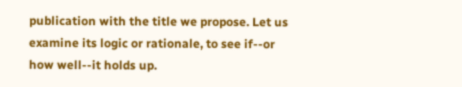publication with the title we propose. Let us examine its logic or rationale, to see if--or how well--it holds up.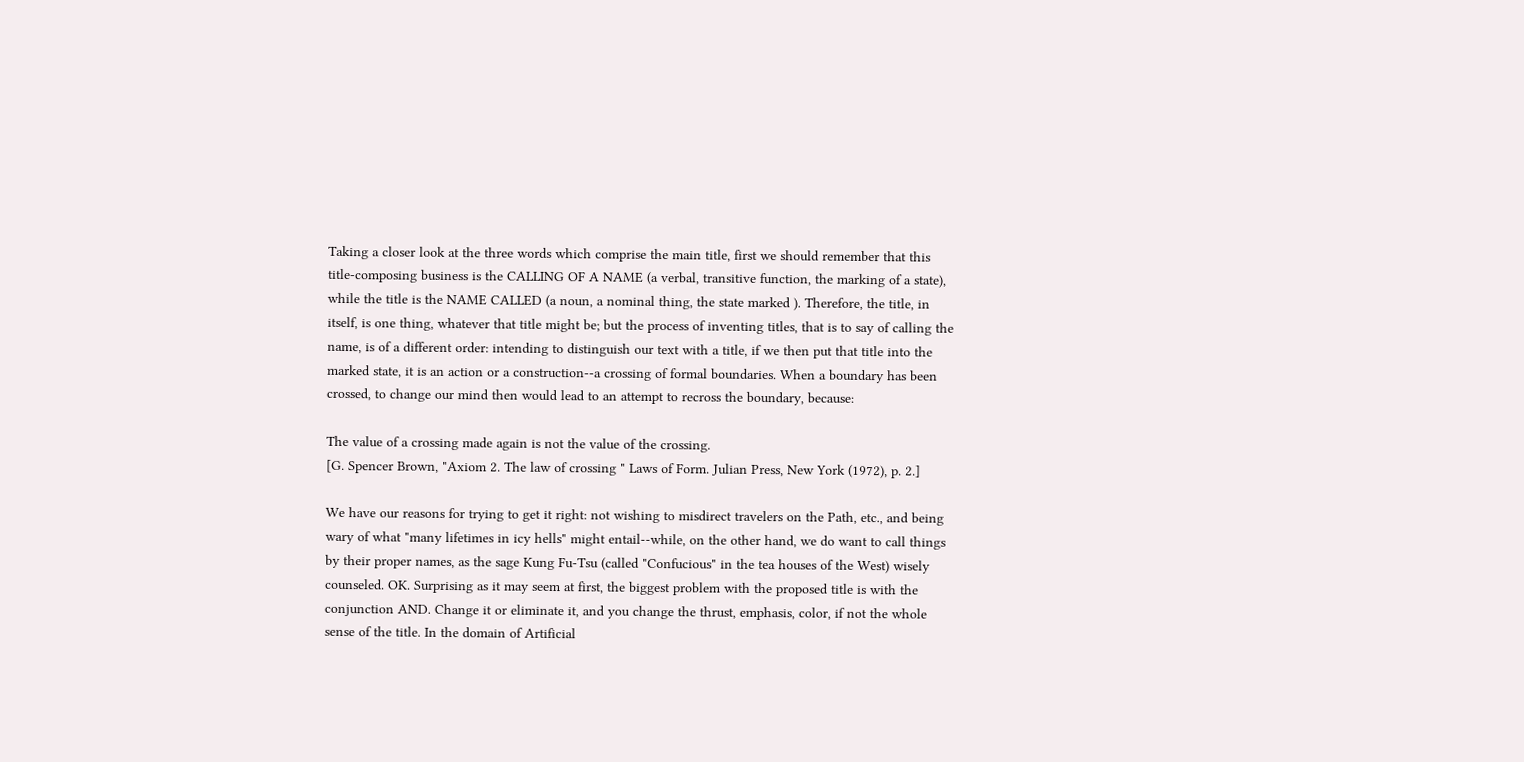Taking a closer look at the three words which comprise the main title, first we should remember that this title-composing business is the CALLING OF A NAME (a verbal, transitive function, the marking of a state), while the title is the NAME CALLED (a noun, a nominal thing, the state marked ). Therefore, the title, in itself, is one thing, whatever that title might be; but the process of inventing titles, that is to say of calling the name, is of a different order: intending to distinguish our text with a title, if we then put that title into the marked state, it is an action or a construction--a crossing of formal boundaries. When a boundary has been crossed, to change our mind then would lead to an attempt to recross the boundary, because:

The value of a crossing made again is not the value of the crossing.
[G. Spencer Brown, "Axiom 2. The law of crossing " Laws of Form. Julian Press, New York (1972), p. 2.]

We have our reasons for trying to get it right: not wishing to misdirect travelers on the Path, etc., and being wary of what "many lifetimes in icy hells" might entail--while, on the other hand, we do want to call things by their proper names, as the sage Kung Fu-Tsu (called "Confucious" in the tea houses of the West) wisely counseled. OK. Surprising as it may seem at first, the biggest problem with the proposed title is with the conjunction AND. Change it or eliminate it, and you change the thrust, emphasis, color, if not the whole sense of the title. In the domain of Artificial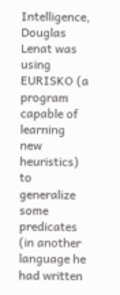Intelligence, Douglas Lenat was using EURISKO (a program capable of learning new heuristics) to generalize some predicates (in another language he had written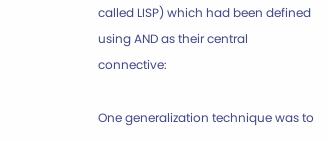called LISP) which had been defined using AND as their central connective:

One generalization technique was to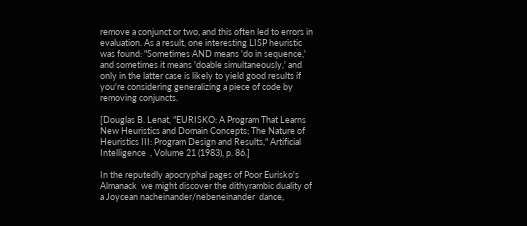remove a conjunct or two, and this often led to errors in evaluation. As a result, one interesting LISP heuristic was found: "Sometimes AND means 'do in sequence,' and sometimes it means 'doable simultaneously,' and only in the latter case is likely to yield good results if you're considering generalizing a piece of code by removing conjuncts.

[Douglas B. Lenat, "EURISKO: A Program That Learns New Heuristics and Domain Concepts; The Nature of Heuristics III: Program Design and Results," Artificial Intelligence  , Volume 21 (1983), p. 86.]

In the reputedly apocryphal pages of Poor Eurisko's Almanack  we might discover the dithyrambic duality of a Joycean nacheinander/nebeneinander  dance,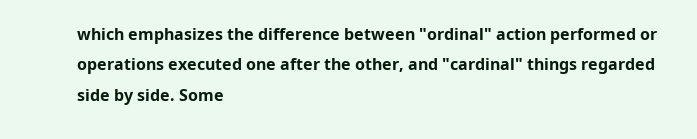which emphasizes the difference between "ordinal" action performed or operations executed one after the other, and "cardinal" things regarded side by side. Some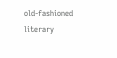old-fashioned literary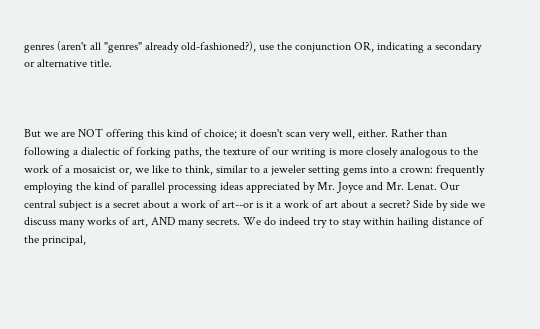genres (aren't all "genres" already old-fashioned?), use the conjunction OR, indicating a secondary or alternative title.



But we are NOT offering this kind of choice; it doesn't scan very well, either. Rather than following a dialectic of forking paths, the texture of our writing is more closely analogous to the work of a mosaicist or, we like to think, similar to a jeweler setting gems into a crown: frequently employing the kind of parallel processing ideas appreciated by Mr. Joyce and Mr. Lenat. Our central subject is a secret about a work of art--or is it a work of art about a secret? Side by side we discuss many works of art, AND many secrets. We do indeed try to stay within hailing distance of the principal,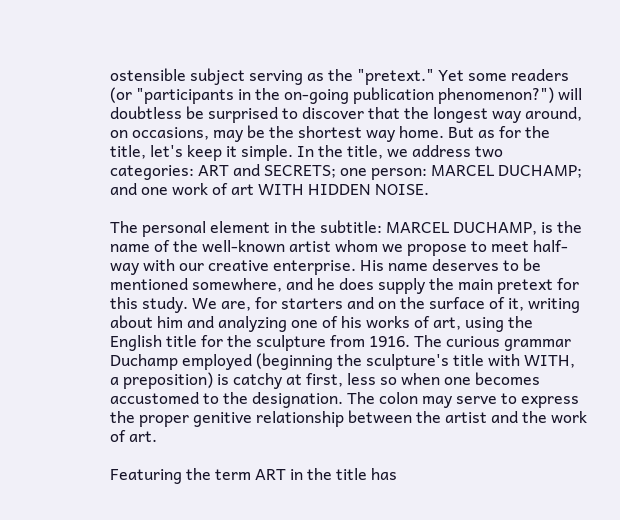ostensible subject serving as the "pretext." Yet some readers (or "participants in the on-going publication phenomenon?") will doubtless be surprised to discover that the longest way around, on occasions, may be the shortest way home. But as for the title, let's keep it simple. In the title, we address two categories: ART and SECRETS; one person: MARCEL DUCHAMP; and one work of art WITH HIDDEN NOISE.

The personal element in the subtitle: MARCEL DUCHAMP, is the name of the well-known artist whom we propose to meet half-way with our creative enterprise. His name deserves to be mentioned somewhere, and he does supply the main pretext for this study. We are, for starters and on the surface of it, writing about him and analyzing one of his works of art, using the English title for the sculpture from 1916. The curious grammar Duchamp employed (beginning the sculpture's title with WITH, a preposition) is catchy at first, less so when one becomes accustomed to the designation. The colon may serve to express the proper genitive relationship between the artist and the work of art.

Featuring the term ART in the title has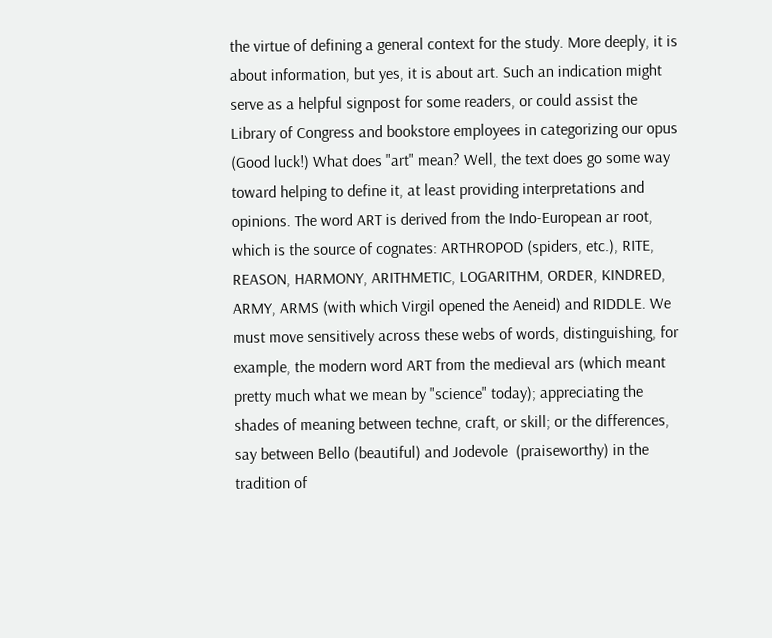the virtue of defining a general context for the study. More deeply, it is about information, but yes, it is about art. Such an indication might serve as a helpful signpost for some readers, or could assist the Library of Congress and bookstore employees in categorizing our opus (Good luck!) What does "art" mean? Well, the text does go some way toward helping to define it, at least providing interpretations and opinions. The word ART is derived from the Indo-European ar root, which is the source of cognates: ARTHROPOD (spiders, etc.), RITE, REASON, HARMONY, ARITHMETIC, LOGARITHM, ORDER, KINDRED, ARMY, ARMS (with which Virgil opened the Aeneid) and RIDDLE. We must move sensitively across these webs of words, distinguishing, for example, the modern word ART from the medieval ars (which meant pretty much what we mean by "science" today); appreciating the shades of meaning between techne, craft, or skill; or the differences, say between Bello (beautiful) and Jodevole  (praiseworthy) in the tradition of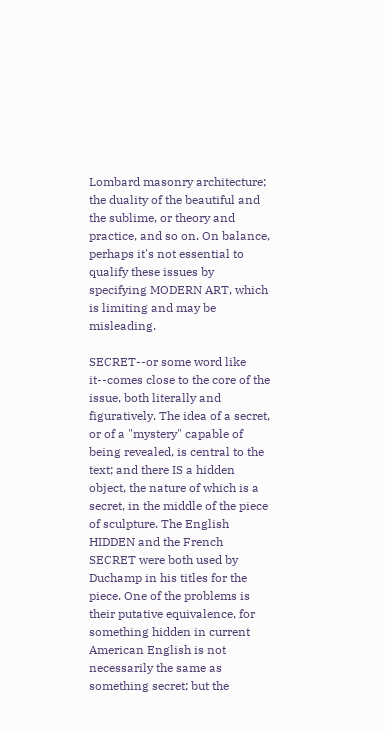Lombard masonry architecture; the duality of the beautiful and the sublime, or theory and practice, and so on. On balance, perhaps it's not essential to qualify these issues by specifying MODERN ART, which is limiting and may be misleading.

SECRET--or some word like it--comes close to the core of the issue, both literally and figuratively. The idea of a secret, or of a "mystery" capable of being revealed, is central to the text; and there IS a hidden object, the nature of which is a secret, in the middle of the piece of sculpture. The English HIDDEN and the French SECRET were both used by Duchamp in his titles for the piece. One of the problems is their putative equivalence, for something hidden in current American English is not necessarily the same as something secret; but the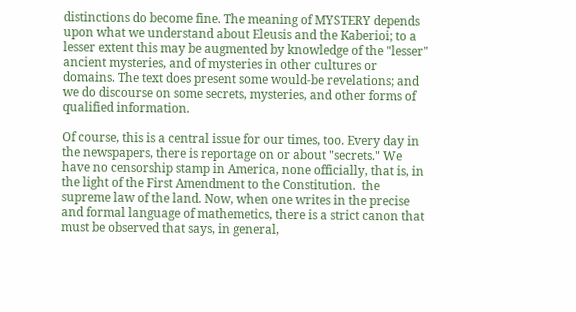distinctions do become fine. The meaning of MYSTERY depends upon what we understand about Eleusis and the Kaberioi; to a lesser extent this may be augmented by knowledge of the "lesser" ancient mysteries, and of mysteries in other cultures or domains. The text does present some would-be revelations; and we do discourse on some secrets, mysteries, and other forms of qualified information.

Of course, this is a central issue for our times, too. Every day in the newspapers, there is reportage on or about "secrets." We have no censorship stamp in America, none officially, that is, in the light of the First Amendment to the Constitution.  the supreme law of the land. Now, when one writes in the precise and formal language of mathemetics, there is a strict canon that must be observed that says, in general,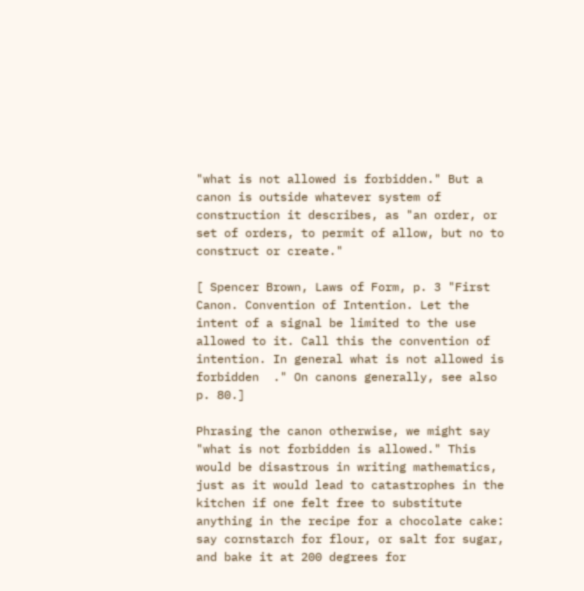"what is not allowed is forbidden." But a canon is outside whatever system of construction it describes, as "an order, or set of orders, to permit of allow, but no to construct or create."

[ Spencer Brown, Laws of Form, p. 3 "First Canon. Convention of Intention. Let the intent of a signal be limited to the use allowed to it. Call this the convention of intention. In general what is not allowed is forbidden  ." On canons generally, see also p. 80.]

Phrasing the canon otherwise, we might say "what is not forbidden is allowed." This would be disastrous in writing mathematics, just as it would lead to catastrophes in the kitchen if one felt free to substitute anything in the recipe for a chocolate cake: say cornstarch for flour, or salt for sugar, and bake it at 200 degrees for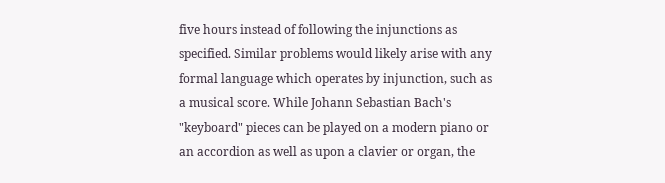five hours instead of following the injunctions as specified. Similar problems would likely arise with any formal language which operates by injunction, such as a musical score. While Johann Sebastian Bach's "keyboard" pieces can be played on a modern piano or an accordion as well as upon a clavier or organ, the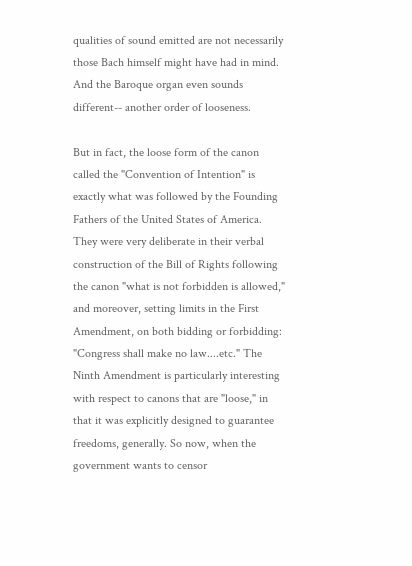qualities of sound emitted are not necessarily those Bach himself might have had in mind. And the Baroque organ even sounds different-- another order of looseness.

But in fact, the loose form of the canon called the "Convention of Intention" is exactly what was followed by the Founding Fathers of the United States of America. They were very deliberate in their verbal construction of the Bill of Rights following the canon "what is not forbidden is allowed," and moreover, setting limits in the First Amendment, on both bidding or forbidding: "Congress shall make no law....etc." The Ninth Amendment is particularly interesting with respect to canons that are "loose," in that it was explicitly designed to guarantee freedoms, generally. So now, when the government wants to censor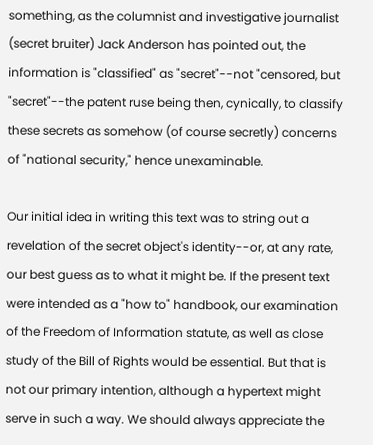something, as the columnist and investigative journalist (secret bruiter) Jack Anderson has pointed out, the information is "classified" as "secret"--not "censored, but "secret"--the patent ruse being then, cynically, to classify these secrets as somehow (of course secretly) concerns of "national security," hence unexaminable.

Our initial idea in writing this text was to string out a revelation of the secret object's identity--or, at any rate, our best guess as to what it might be. If the present text were intended as a "how to" handbook, our examination of the Freedom of Information statute, as well as close study of the Bill of Rights would be essential. But that is not our primary intention, although a hypertext might serve in such a way. We should always appreciate the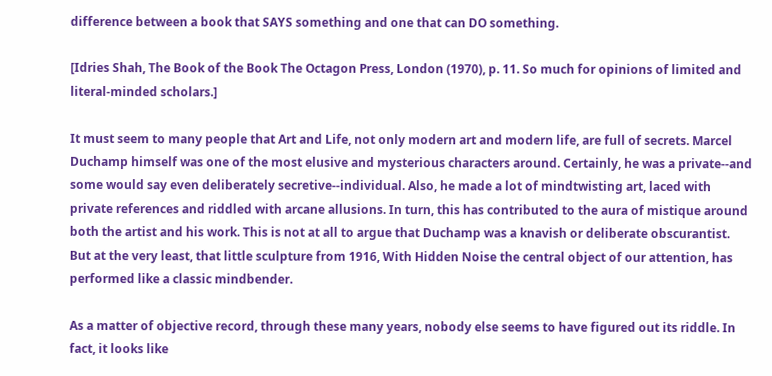difference between a book that SAYS something and one that can DO something.

[Idries Shah, The Book of the Book The Octagon Press, London (1970), p. 11. So much for opinions of limited and literal-minded scholars.]

It must seem to many people that Art and Life, not only modern art and modern life, are full of secrets. Marcel Duchamp himself was one of the most elusive and mysterious characters around. Certainly, he was a private--and some would say even deliberately secretive--individual. Also, he made a lot of mindtwisting art, laced with private references and riddled with arcane allusions. In turn, this has contributed to the aura of mistique around both the artist and his work. This is not at all to argue that Duchamp was a knavish or deliberate obscurantist. But at the very least, that little sculpture from 1916, With Hidden Noise the central object of our attention, has performed like a classic mindbender.

As a matter of objective record, through these many years, nobody else seems to have figured out its riddle. In fact, it looks like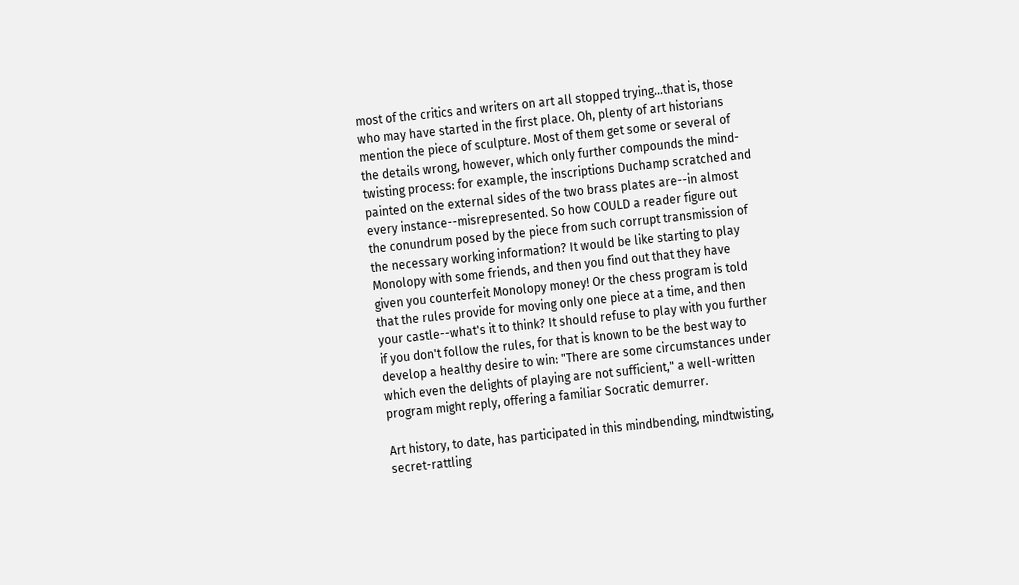most of the critics and writers on art all stopped trying...that is, those who may have started in the first place. Oh, plenty of art historians mention the piece of sculpture. Most of them get some or several of the details wrong, however, which only further compounds the mind-twisting process: for example, the inscriptions Duchamp scratched and painted on the external sides of the two brass plates are--in almost every instance--misrepresented. So how COULD a reader figure out the conundrum posed by the piece from such corrupt transmission of the necessary working information? It would be like starting to play Monolopy with some friends, and then you find out that they have given you counterfeit Monolopy money! Or the chess program is told that the rules provide for moving only one piece at a time, and then your castle--what's it to think? It should refuse to play with you further if you don't follow the rules, for that is known to be the best way to develop a healthy desire to win: "There are some circumstances under which even the delights of playing are not sufficient," a well-written program might reply, offering a familiar Socratic demurrer.

Art history, to date, has participated in this mindbending, mindtwisting, secret-rattling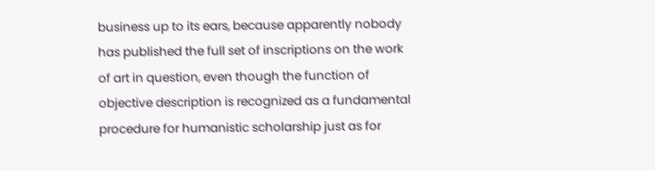business up to its ears, because apparently nobody has published the full set of inscriptions on the work of art in question, even though the function of objective description is recognized as a fundamental procedure for humanistic scholarship just as for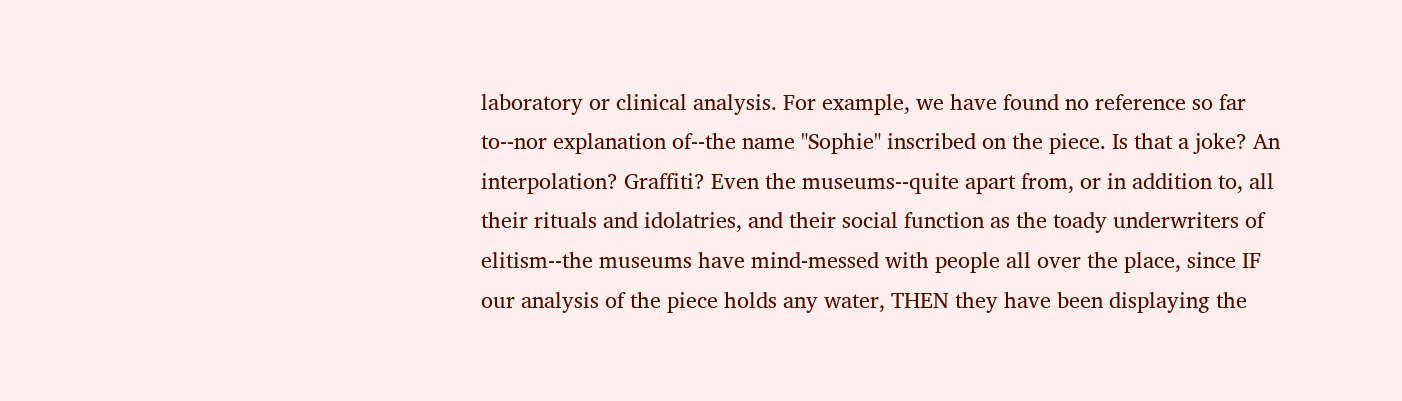laboratory or clinical analysis. For example, we have found no reference so far to--nor explanation of--the name "Sophie" inscribed on the piece. Is that a joke? An interpolation? Graffiti? Even the museums--quite apart from, or in addition to, all their rituals and idolatries, and their social function as the toady underwriters of elitism--the museums have mind-messed with people all over the place, since IF our analysis of the piece holds any water, THEN they have been displaying the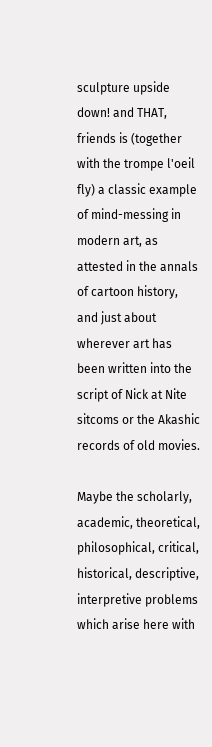sculpture upside down! and THAT, friends is (together with the trompe l'oeil  fly) a classic example of mind-messing in modern art, as attested in the annals of cartoon history, and just about wherever art has been written into the script of Nick at Nite sitcoms or the Akashic records of old movies.

Maybe the scholarly, academic, theoretical, philosophical, critical, historical, descriptive, interpretive problems which arise here with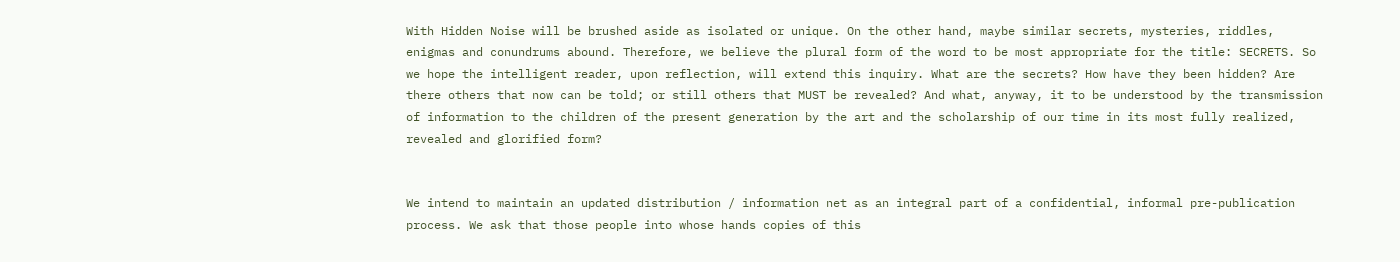With Hidden Noise will be brushed aside as isolated or unique. On the other hand, maybe similar secrets, mysteries, riddles, enigmas and conundrums abound. Therefore, we believe the plural form of the word to be most appropriate for the title: SECRETS. So we hope the intelligent reader, upon reflection, will extend this inquiry. What are the secrets? How have they been hidden? Are there others that now can be told; or still others that MUST be revealed? And what, anyway, it to be understood by the transmission of information to the children of the present generation by the art and the scholarship of our time in its most fully realized, revealed and glorified form?


We intend to maintain an updated distribution / information net as an integral part of a confidential, informal pre-publication process. We ask that those people into whose hands copies of this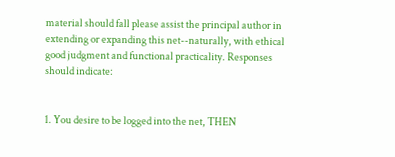material should fall please assist the principal author in extending or expanding this net--naturally, with ethical good judgment and functional practicality. Responses should indicate:


1. You desire to be logged into the net, THEN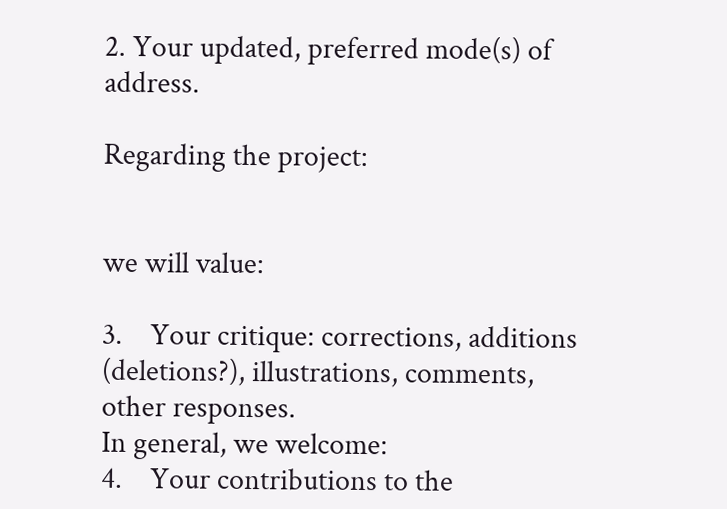2. Your updated, preferred mode(s) of address.

Regarding the project:


we will value:

3.    Your critique: corrections, additions (deletions?), illustrations, comments, other responses.
In general, we welcome:
4.    Your contributions to the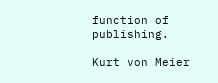function of publishing.

Kurt von Meier